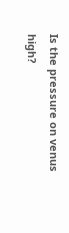Is the pressure on venus high?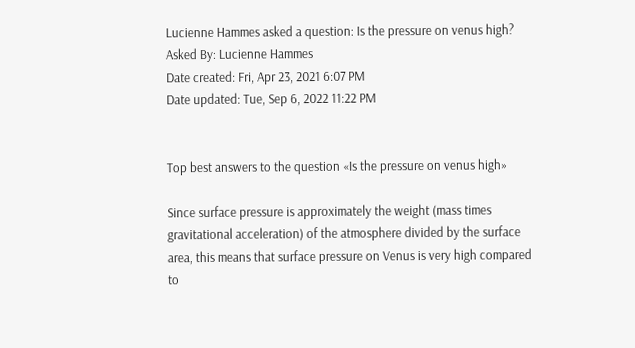Lucienne Hammes asked a question: Is the pressure on venus high?
Asked By: Lucienne Hammes
Date created: Fri, Apr 23, 2021 6:07 PM
Date updated: Tue, Sep 6, 2022 11:22 PM


Top best answers to the question «Is the pressure on venus high»

Since surface pressure is approximately the weight (mass times gravitational acceleration) of the atmosphere divided by the surface area, this means that surface pressure on Venus is very high compared to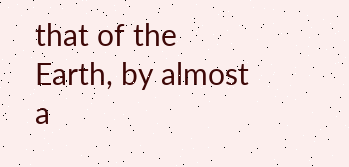that of the Earth, by almost a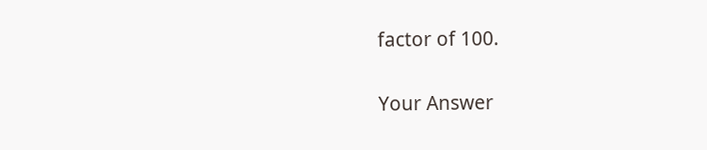factor of 100.

Your Answer